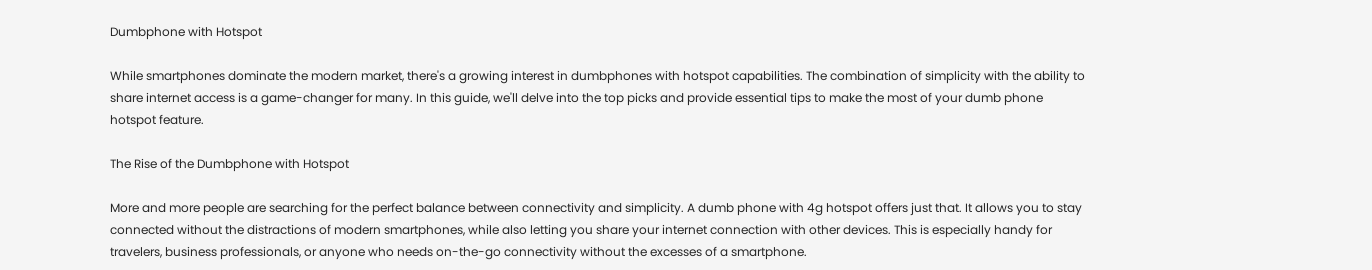Dumbphone with Hotspot

While smartphones dominate the modern market, there's a growing interest in dumbphones with hotspot capabilities. The combination of simplicity with the ability to share internet access is a game-changer for many. In this guide, we'll delve into the top picks and provide essential tips to make the most of your dumb phone hotspot feature.

The Rise of the Dumbphone with Hotspot

More and more people are searching for the perfect balance between connectivity and simplicity. A dumb phone with 4g hotspot offers just that. It allows you to stay connected without the distractions of modern smartphones, while also letting you share your internet connection with other devices. This is especially handy for travelers, business professionals, or anyone who needs on-the-go connectivity without the excesses of a smartphone.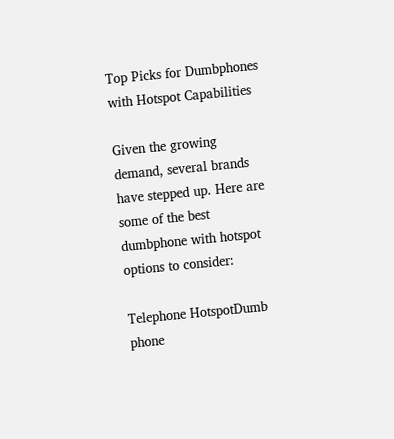Top Picks for Dumbphones with Hotspot Capabilities

Given the growing demand, several brands have stepped up. Here are some of the best dumbphone with hotspot options to consider:

Telephone HotspotDumb phone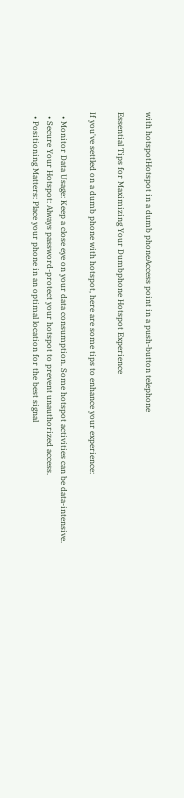with hotspotHotspot in a dumb phoneAccess point in a push-button telephone

Essential Tips for Maximizing Your Dumbphone Hotspot Experience

If you've settled on a dumb phone with hotspot, here are some tips to enhance your experience:

  • Monitor Data Usage: Keep a close eye on your data consumption. Some hotspot activities can be data-intensive.
  • Secure Your Hotspot: Always password-protect your hotspot to prevent unauthorized access.
  • Positioning Matters: Place your phone in an optimal location for the best signal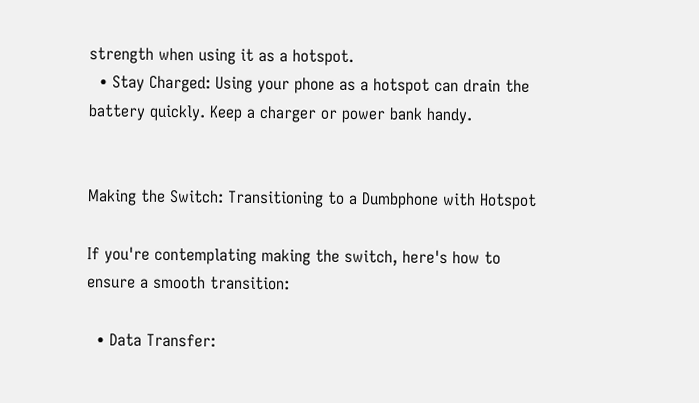strength when using it as a hotspot.
  • Stay Charged: Using your phone as a hotspot can drain the battery quickly. Keep a charger or power bank handy.


Making the Switch: Transitioning to a Dumbphone with Hotspot

If you're contemplating making the switch, here's how to ensure a smooth transition:

  • Data Transfer: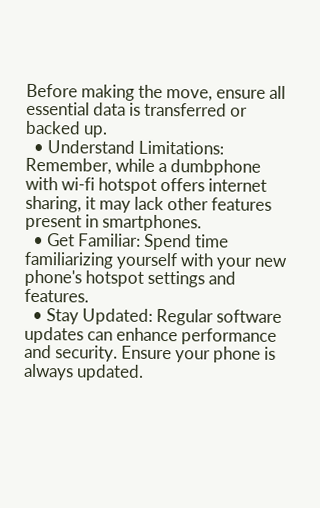Before making the move, ensure all essential data is transferred or backed up.
  • Understand Limitations: Remember, while a dumbphone with wi-fi hotspot offers internet sharing, it may lack other features present in smartphones.
  • Get Familiar: Spend time familiarizing yourself with your new phone's hotspot settings and features.
  • Stay Updated: Regular software updates can enhance performance and security. Ensure your phone is always updated.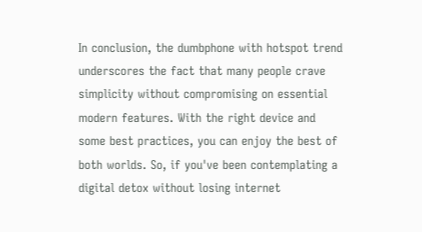In conclusion, the dumbphone with hotspot trend underscores the fact that many people crave simplicity without compromising on essential modern features. With the right device and some best practices, you can enjoy the best of both worlds. So, if you've been contemplating a digital detox without losing internet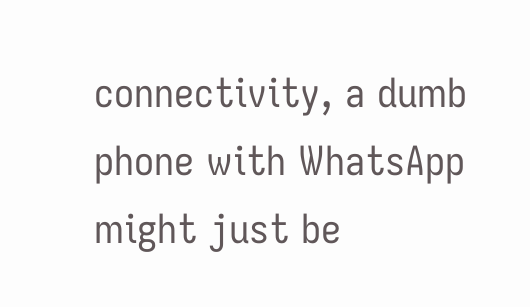connectivity, a dumb phone with WhatsApp might just be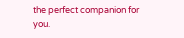the perfect companion for you.